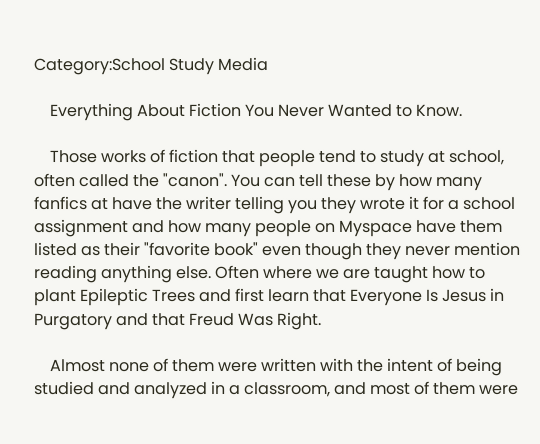Category:School Study Media

    Everything About Fiction You Never Wanted to Know.

    Those works of fiction that people tend to study at school, often called the "canon". You can tell these by how many fanfics at have the writer telling you they wrote it for a school assignment and how many people on Myspace have them listed as their "favorite book" even though they never mention reading anything else. Often where we are taught how to plant Epileptic Trees and first learn that Everyone Is Jesus in Purgatory and that Freud Was Right.

    Almost none of them were written with the intent of being studied and analyzed in a classroom, and most of them were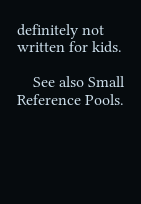definitely not written for kids.

    See also Small Reference Pools.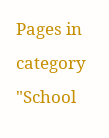Pages in category "School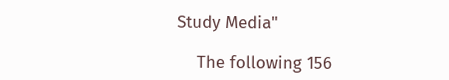Study Media"

    The following 156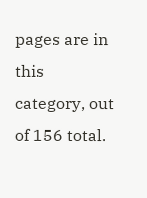pages are in this category, out of 156 total.